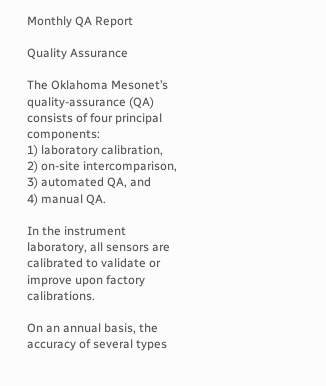Monthly QA Report

Quality Assurance

The Oklahoma Mesonet’s quality-assurance (QA) consists of four principal components:
1) laboratory calibration,
2) on-site intercomparison,
3) automated QA, and
4) manual QA.

In the instrument laboratory, all sensors are calibrated to validate or improve upon factory calibrations.

On an annual basis, the accuracy of several types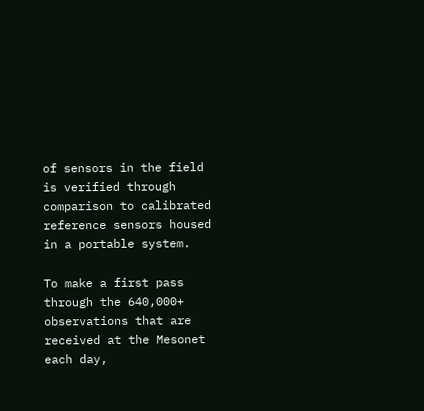of sensors in the field is verified through comparison to calibrated reference sensors housed in a portable system.

To make a first pass through the 640,000+ observations that are received at the Mesonet each day,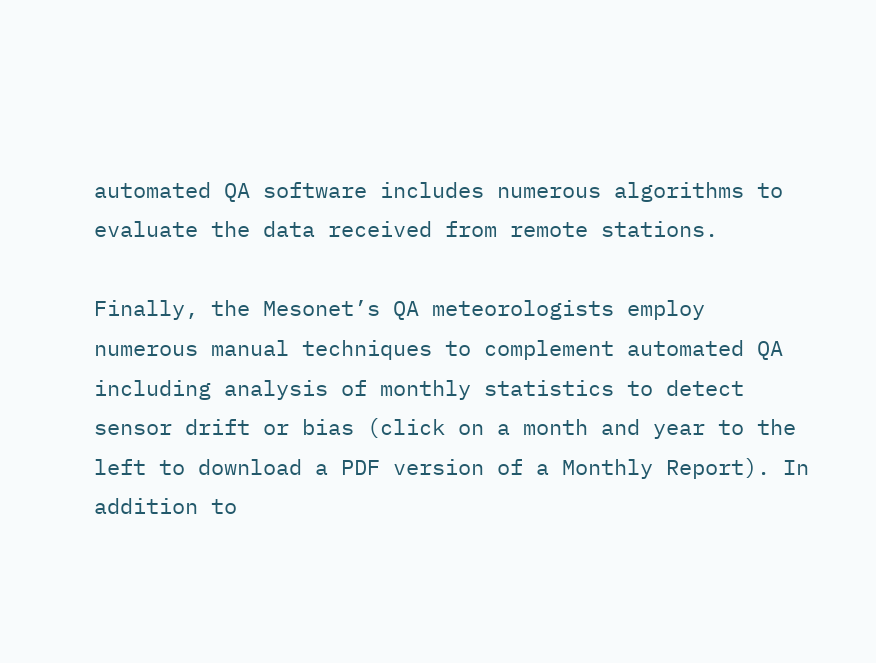automated QA software includes numerous algorithms to evaluate the data received from remote stations.

Finally, the Mesonet’s QA meteorologists employ numerous manual techniques to complement automated QA including analysis of monthly statistics to detect sensor drift or bias (click on a month and year to the left to download a PDF version of a Monthly Report). In addition to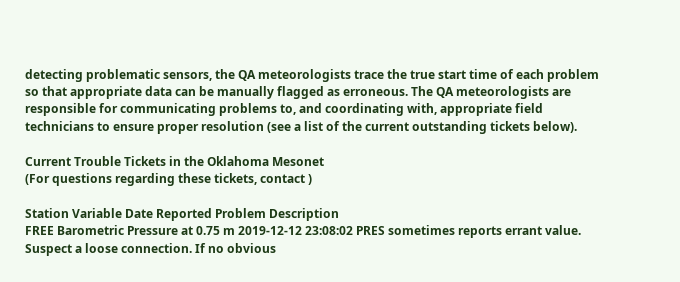detecting problematic sensors, the QA meteorologists trace the true start time of each problem so that appropriate data can be manually flagged as erroneous. The QA meteorologists are responsible for communicating problems to, and coordinating with, appropriate field technicians to ensure proper resolution (see a list of the current outstanding tickets below).

Current Trouble Tickets in the Oklahoma Mesonet
(For questions regarding these tickets, contact )

Station Variable Date Reported Problem Description
FREE Barometric Pressure at 0.75 m 2019-12-12 23:08:02 PRES sometimes reports errant value. Suspect a loose connection. If no obvious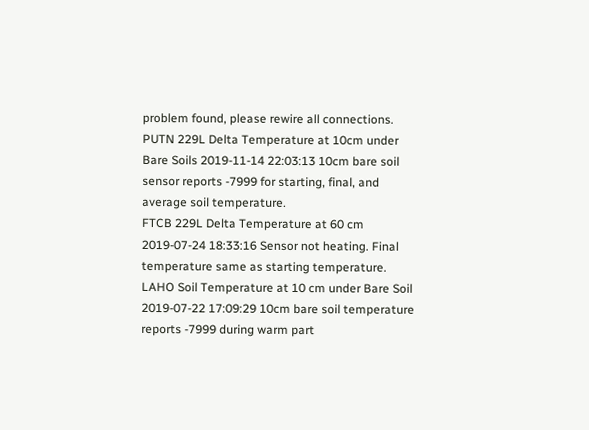problem found, please rewire all connections.
PUTN 229L Delta Temperature at 10cm under Bare Soils 2019-11-14 22:03:13 10cm bare soil sensor reports -7999 for starting, final, and average soil temperature.
FTCB 229L Delta Temperature at 60 cm 2019-07-24 18:33:16 Sensor not heating. Final temperature same as starting temperature.
LAHO Soil Temperature at 10 cm under Bare Soil 2019-07-22 17:09:29 10cm bare soil temperature reports -7999 during warm part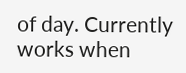of day. Currently works when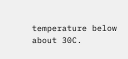temperature below about 30C.